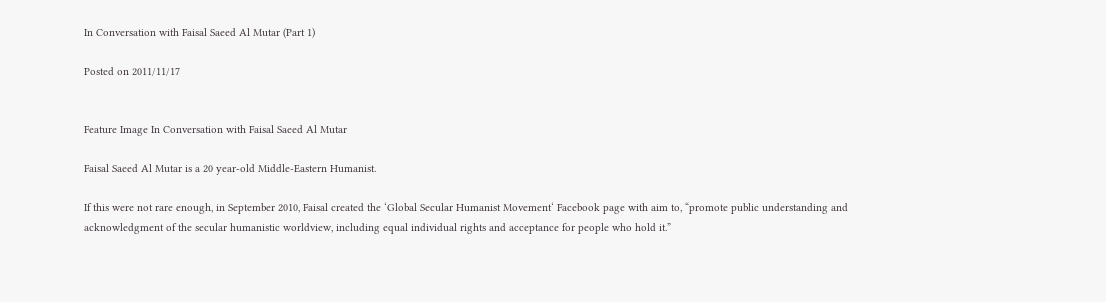In Conversation with Faisal Saeed Al Mutar (Part 1)

Posted on 2011/11/17


Feature Image In Conversation with Faisal Saeed Al Mutar

Faisal Saeed Al Mutar is a 20 year-old Middle-Eastern Humanist.

If this were not rare enough, in September 2010, Faisal created the ‘Global Secular Humanist Movement‘ Facebook page with aim to, “promote public understanding and acknowledgment of the secular humanistic worldview, including equal individual rights and acceptance for people who hold it.”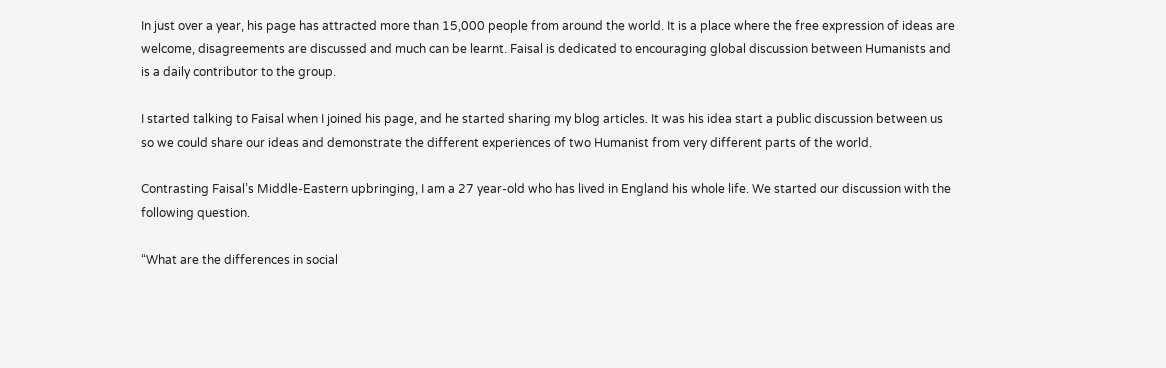In just over a year, his page has attracted more than 15,000 people from around the world. It is a place where the free expression of ideas are welcome, disagreements are discussed and much can be learnt. Faisal is dedicated to encouraging global discussion between Humanists and is a daily contributor to the group.

I started talking to Faisal when I joined his page, and he started sharing my blog articles. It was his idea start a public discussion between us so we could share our ideas and demonstrate the different experiences of two Humanist from very different parts of the world.

Contrasting Faisal’s Middle-Eastern upbringing, I am a 27 year-old who has lived in England his whole life. We started our discussion with the following question.

“What are the differences in social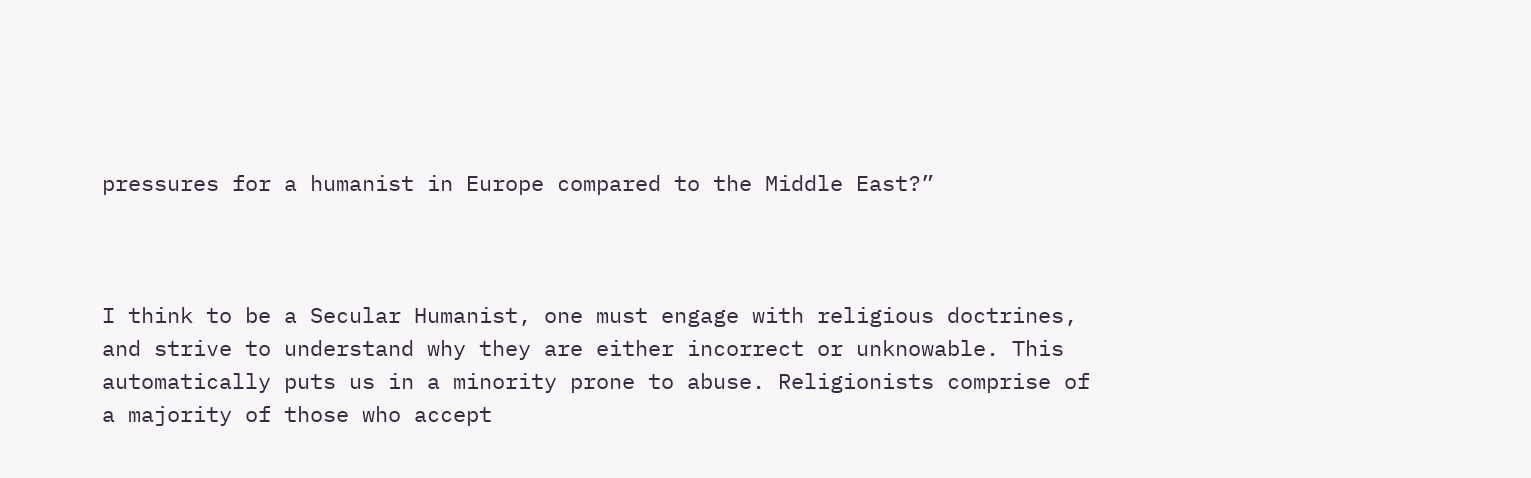pressures for a humanist in Europe compared to the Middle East?”



I think to be a Secular Humanist, one must engage with religious doctrines, and strive to understand why they are either incorrect or unknowable. This automatically puts us in a minority prone to abuse. Religionists comprise of a majority of those who accept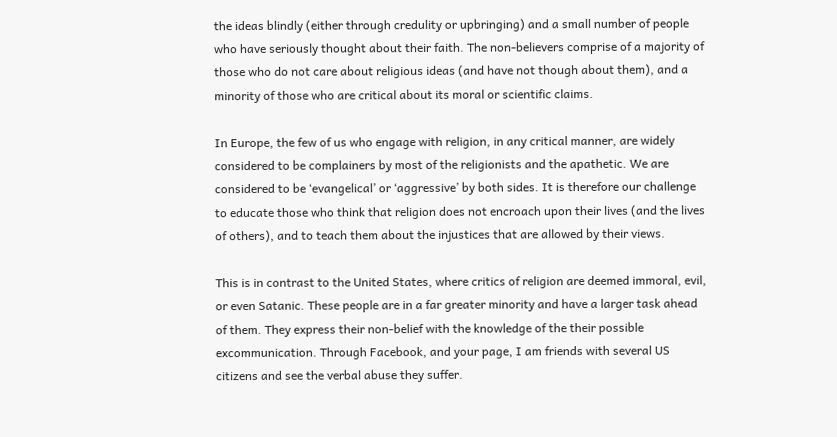the ideas blindly (either through credulity or upbringing) and a small number of people who have seriously thought about their faith. The non-believers comprise of a majority of those who do not care about religious ideas (and have not though about them), and a minority of those who are critical about its moral or scientific claims.

In Europe, the few of us who engage with religion, in any critical manner, are widely considered to be complainers by most of the religionists and the apathetic. We are considered to be ‘evangelical’ or ‘aggressive’ by both sides. It is therefore our challenge to educate those who think that religion does not encroach upon their lives (and the lives of others), and to teach them about the injustices that are allowed by their views.

This is in contrast to the United States, where critics of religion are deemed immoral, evil, or even Satanic. These people are in a far greater minority and have a larger task ahead of them. They express their non-belief with the knowledge of the their possible excommunication. Through Facebook, and your page, I am friends with several US citizens and see the verbal abuse they suffer.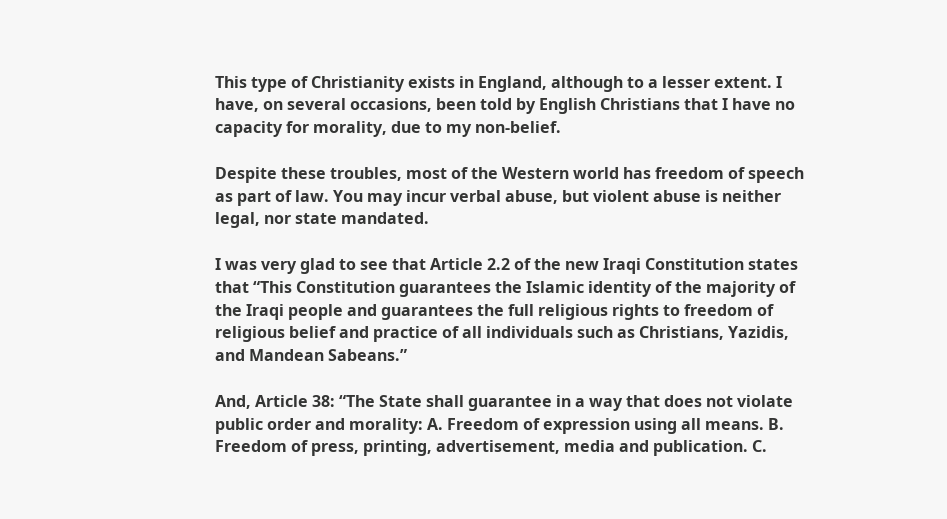This type of Christianity exists in England, although to a lesser extent. I have, on several occasions, been told by English Christians that I have no capacity for morality, due to my non-belief.

Despite these troubles, most of the Western world has freedom of speech as part of law. You may incur verbal abuse, but violent abuse is neither legal, nor state mandated.

I was very glad to see that Article 2.2 of the new Iraqi Constitution states that “This Constitution guarantees the Islamic identity of the majority of the Iraqi people and guarantees the full religious rights to freedom of religious belief and practice of all individuals such as Christians, Yazidis, and Mandean Sabeans.”

And, Article 38: “The State shall guarantee in a way that does not violate public order and morality: A. Freedom of expression using all means. B. Freedom of press, printing, advertisement, media and publication. C.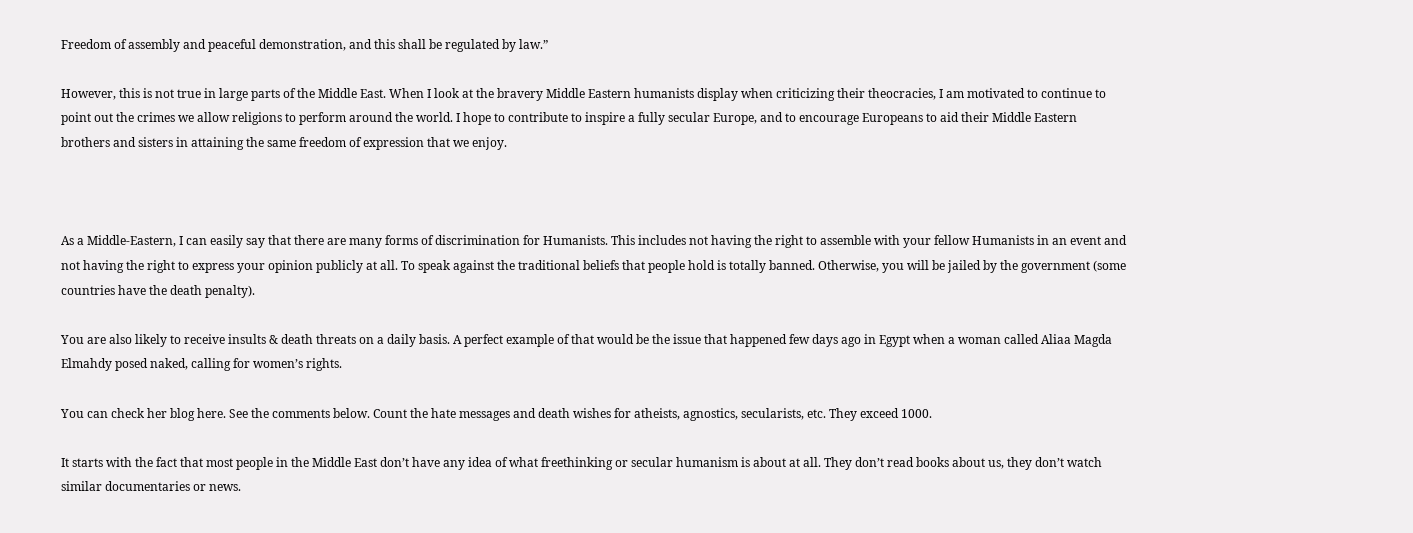Freedom of assembly and peaceful demonstration, and this shall be regulated by law.”

However, this is not true in large parts of the Middle East. When I look at the bravery Middle Eastern humanists display when criticizing their theocracies, I am motivated to continue to point out the crimes we allow religions to perform around the world. I hope to contribute to inspire a fully secular Europe, and to encourage Europeans to aid their Middle Eastern brothers and sisters in attaining the same freedom of expression that we enjoy.



As a Middle-Eastern, I can easily say that there are many forms of discrimination for Humanists. This includes not having the right to assemble with your fellow Humanists in an event and not having the right to express your opinion publicly at all. To speak against the traditional beliefs that people hold is totally banned. Otherwise, you will be jailed by the government (some countries have the death penalty).

You are also likely to receive insults & death threats on a daily basis. A perfect example of that would be the issue that happened few days ago in Egypt when a woman called Aliaa Magda Elmahdy posed naked, calling for women’s rights.

You can check her blog here. See the comments below. Count the hate messages and death wishes for atheists, agnostics, secularists, etc. They exceed 1000.

It starts with the fact that most people in the Middle East don’t have any idea of what freethinking or secular humanism is about at all. They don’t read books about us, they don’t watch similar documentaries or news.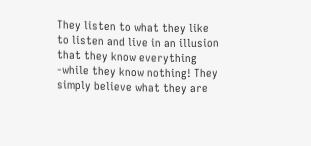They listen to what they like to listen and live in an illusion that they know everything -while they know nothing! They simply believe what they are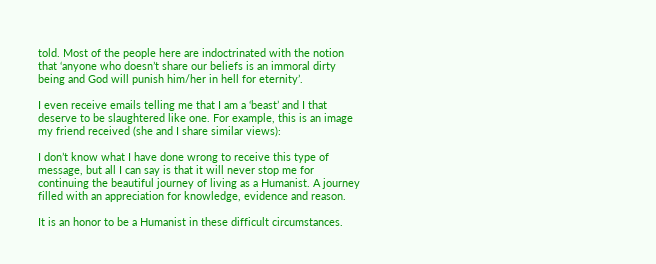told. Most of the people here are indoctrinated with the notion that ‘anyone who doesn’t share our beliefs is an immoral dirty being and God will punish him/her in hell for eternity’.

I even receive emails telling me that I am a ‘beast’ and I that deserve to be slaughtered like one. For example, this is an image my friend received (she and I share similar views):

I don’t know what I have done wrong to receive this type of message, but all I can say is that it will never stop me for continuing the beautiful journey of living as a Humanist. A journey filled with an appreciation for knowledge, evidence and reason.

It is an honor to be a Humanist in these difficult circumstances.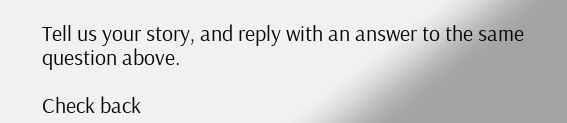Tell us your story, and reply with an answer to the same question above.

Check back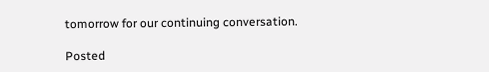tomorrow for our continuing conversation.

Posted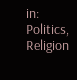in: Politics, Religion